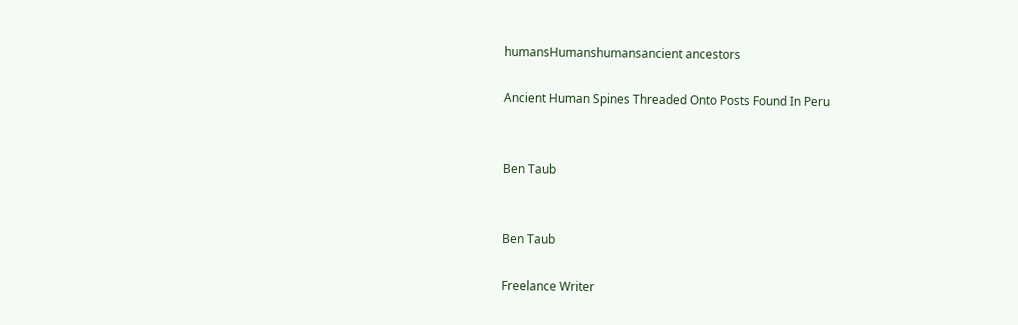humansHumanshumansancient ancestors

Ancient Human Spines Threaded Onto Posts Found In Peru


Ben Taub


Ben Taub

Freelance Writer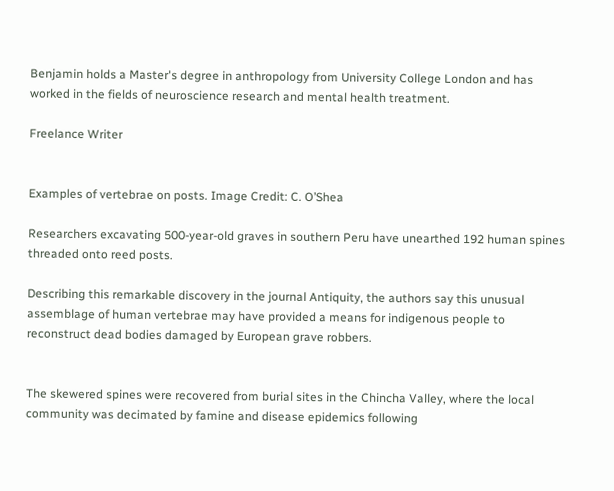Benjamin holds a Master's degree in anthropology from University College London and has worked in the fields of neuroscience research and mental health treatment.

Freelance Writer


Examples of vertebrae on posts. Image Credit: C. O’Shea

Researchers excavating 500-year-old graves in southern Peru have unearthed 192 human spines threaded onto reed posts.

Describing this remarkable discovery in the journal Antiquity, the authors say this unusual assemblage of human vertebrae may have provided a means for indigenous people to reconstruct dead bodies damaged by European grave robbers.


The skewered spines were recovered from burial sites in the Chincha Valley, where the local community was decimated by famine and disease epidemics following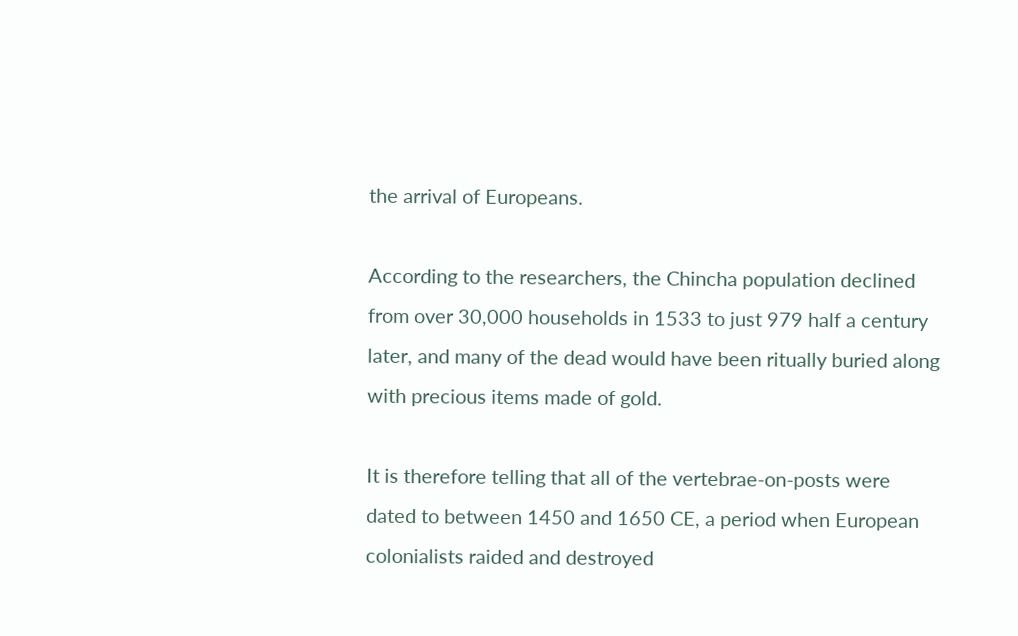the arrival of Europeans.

According to the researchers, the Chincha population declined from over 30,000 households in 1533 to just 979 half a century later, and many of the dead would have been ritually buried along with precious items made of gold.

It is therefore telling that all of the vertebrae-on-posts were dated to between 1450 and 1650 CE, a period when European colonialists raided and destroyed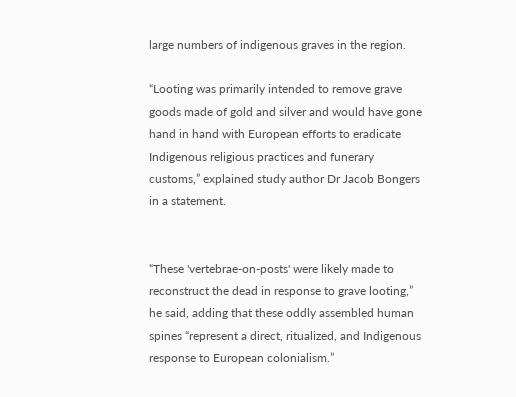large numbers of indigenous graves in the region.

“Looting was primarily intended to remove grave goods made of gold and silver and would have gone hand in hand with European efforts to eradicate Indigenous religious practices and funerary customs,” explained study author Dr Jacob Bongers in a statement.


“These 'vertebrae-on-posts' were likely made to reconstruct the dead in response to grave looting,” he said, adding that these oddly assembled human spines “represent a direct, ritualized, and Indigenous response to European colonialism.”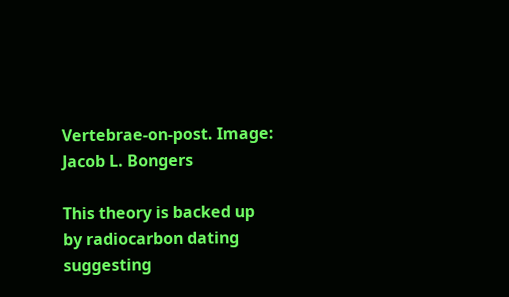Vertebrae-on-post. Image: Jacob L. Bongers

This theory is backed up by radiocarbon dating suggesting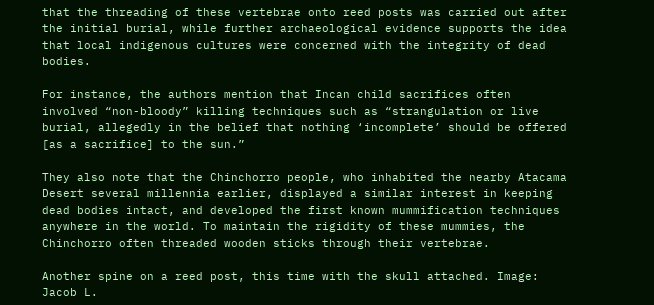that the threading of these vertebrae onto reed posts was carried out after the initial burial, while further archaeological evidence supports the idea that local indigenous cultures were concerned with the integrity of dead bodies.

For instance, the authors mention that Incan child sacrifices often involved “non-bloody” killing techniques such as “strangulation or live burial, allegedly in the belief that nothing ‘incomplete’ should be offered [as a sacrifice] to the sun.”

They also note that the Chinchorro people, who inhabited the nearby Atacama Desert several millennia earlier, displayed a similar interest in keeping dead bodies intact, and developed the first known mummification techniques anywhere in the world. To maintain the rigidity of these mummies, the Chinchorro often threaded wooden sticks through their vertebrae.

Another spine on a reed post, this time with the skull attached. Image: Jacob L.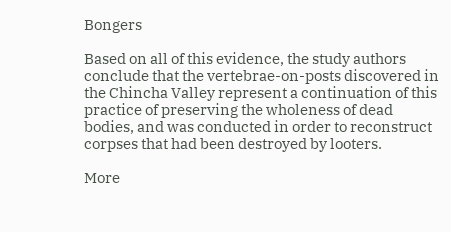Bongers

Based on all of this evidence, the study authors conclude that the vertebrae-on-posts discovered in the Chincha Valley represent a continuation of this practice of preserving the wholeness of dead bodies, and was conducted in order to reconstruct corpses that had been destroyed by looters.

More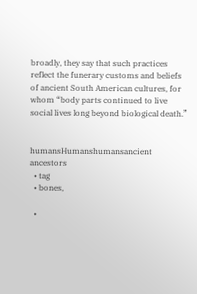broadly, they say that such practices reflect the funerary customs and beliefs of ancient South American cultures, for whom “body parts continued to live social lives long beyond biological death.”


humansHumanshumansancient ancestors
  • tag
  • bones,

  •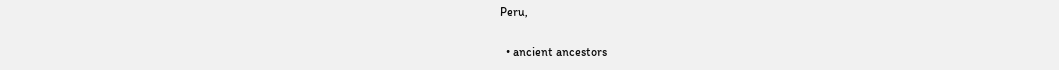Peru,

  • ancient ancestors